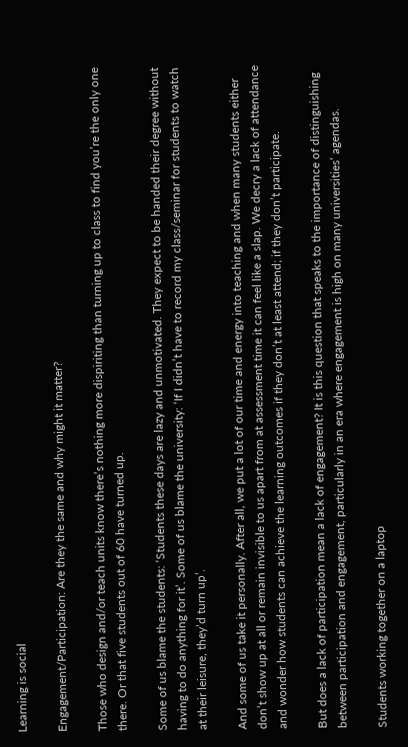Learning is social

Engagement/Participation: Are they the same and why might it matter?

Those who design and/or teach units know there’s nothing more dispiriting than turning up to class to find you’re the only one there. Or that five students out of 60 have turned up.

Some of us blame the students: ‘Students these days are lazy and unmotivated. They expect to be handed their degree without having to do anything for it’. Some of us blame the university: ‘If I didn’t have to record my class/seminar for students to watch at their leisure, they’d turn up’.

And some of us take it personally. After all, we put a lot of our time and energy into teaching and when many students either don’t show up at all or remain invisible to us apart from at assessment time it can feel like a slap. We decry a lack of attendance and wonder how students can achieve the learning outcomes if they don’t at least attend; if they don’t participate.

But does a lack of participation mean a lack of engagement? It is this question that speaks to the importance of distinguishing between participation and engagement, particularly in an era where engagement is high on many universities’ agendas.

Students working together on a laptop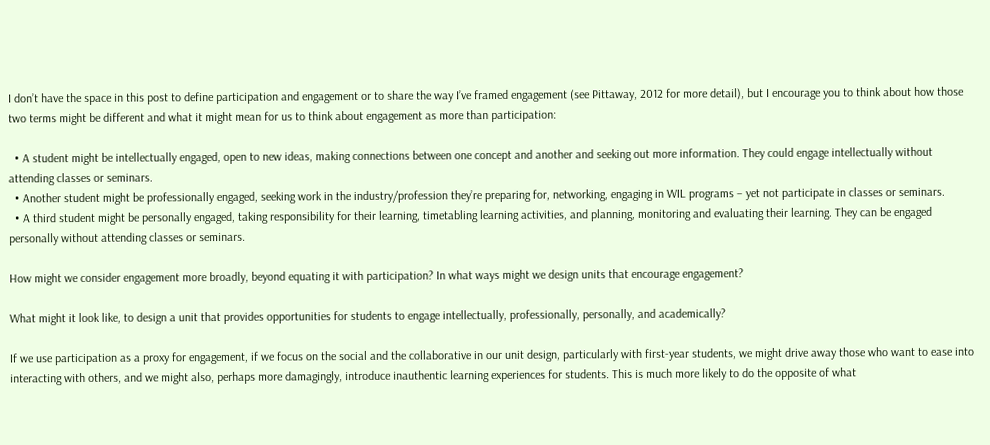I don’t have the space in this post to define participation and engagement or to share the way I’ve framed engagement (see Pittaway, 2012 for more detail), but I encourage you to think about how those two terms might be different and what it might mean for us to think about engagement as more than participation:

  • A student might be intellectually engaged, open to new ideas, making connections between one concept and another and seeking out more information. They could engage intellectually without attending classes or seminars.
  • Another student might be professionally engaged, seeking work in the industry/profession they’re preparing for, networking, engaging in WIL programs – yet not participate in classes or seminars.
  • A third student might be personally engaged, taking responsibility for their learning, timetabling learning activities, and planning, monitoring and evaluating their learning. They can be engaged personally without attending classes or seminars.

How might we consider engagement more broadly, beyond equating it with participation? In what ways might we design units that encourage engagement?

What might it look like, to design a unit that provides opportunities for students to engage intellectually, professionally, personally, and academically?

If we use participation as a proxy for engagement, if we focus on the social and the collaborative in our unit design, particularly with first-year students, we might drive away those who want to ease into interacting with others, and we might also, perhaps more damagingly, introduce inauthentic learning experiences for students. This is much more likely to do the opposite of what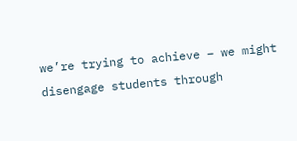we’re trying to achieve – we might disengage students through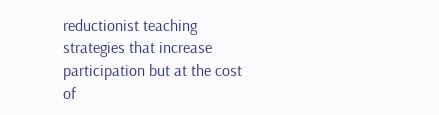reductionist teaching strategies that increase participation but at the cost of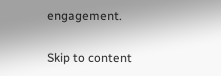engagement.

Skip to content